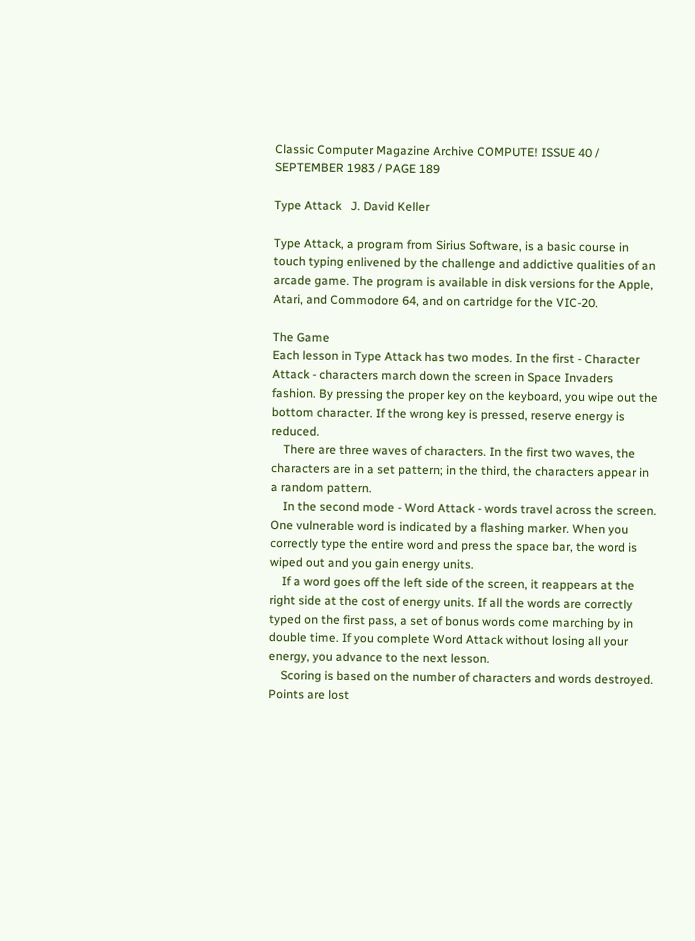Classic Computer Magazine Archive COMPUTE! ISSUE 40 / SEPTEMBER 1983 / PAGE 189

Type Attack   J. David Keller

Type Attack, a program from Sirius Software, is a basic course in touch typing enlivened by the challenge and addictive qualities of an arcade game. The program is available in disk versions for the Apple, Atari, and Commodore 64, and on cartridge for the VIC-20.

The Game
Each lesson in Type Attack has two modes. In the first - Character Attack - characters march down the screen in Space Invaders fashion. By pressing the proper key on the keyboard, you wipe out the bottom character. If the wrong key is pressed, reserve energy is reduced.
    There are three waves of characters. In the first two waves, the characters are in a set pattern; in the third, the characters appear in a random pattern.
    In the second mode - Word Attack - words travel across the screen. One vulnerable word is indicated by a flashing marker. When you correctly type the entire word and press the space bar, the word is wiped out and you gain energy units.
    If a word goes off the left side of the screen, it reappears at the right side at the cost of energy units. If all the words are correctly typed on the first pass, a set of bonus words come marching by in double time. If you complete Word Attack without losing all your energy, you advance to the next lesson.
    Scoring is based on the number of characters and words destroyed. Points are lost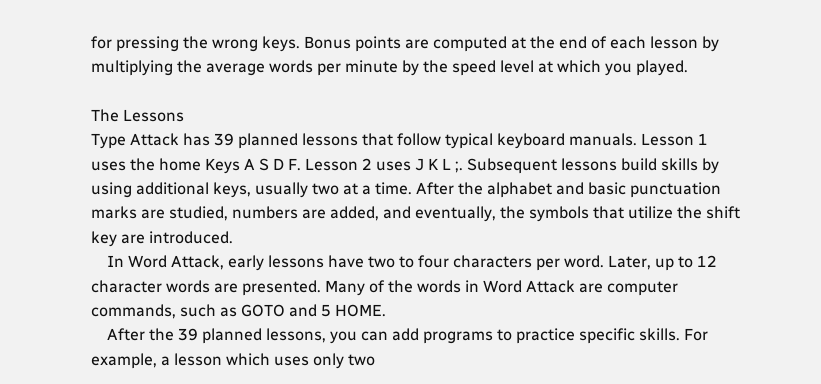for pressing the wrong keys. Bonus points are computed at the end of each lesson by multiplying the average words per minute by the speed level at which you played.

The Lessons
Type Attack has 39 planned lessons that follow typical keyboard manuals. Lesson 1 uses the home Keys A S D F. Lesson 2 uses J K L ;. Subsequent lessons build skills by using additional keys, usually two at a time. After the alphabet and basic punctuation marks are studied, numbers are added, and eventually, the symbols that utilize the shift key are introduced.
    In Word Attack, early lessons have two to four characters per word. Later, up to 12 character words are presented. Many of the words in Word Attack are computer commands, such as GOTO and 5 HOME.
    After the 39 planned lessons, you can add programs to practice specific skills. For example, a lesson which uses only two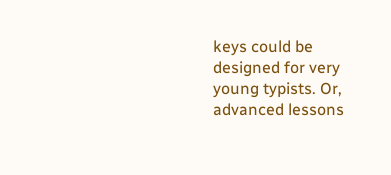keys could be designed for very young typists. Or, advanced lessons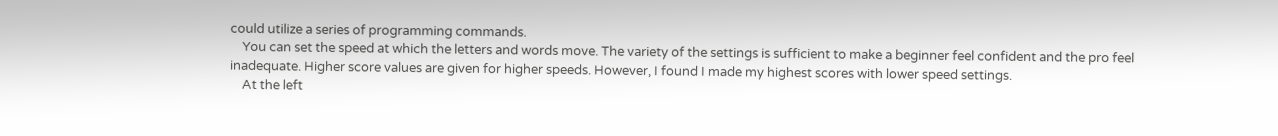could utilize a series of programming commands.
    You can set the speed at which the letters and words move. The variety of the settings is sufficient to make a beginner feel confident and the pro feel inadequate. Higher score values are given for higher speeds. However, I found I made my highest scores with lower speed settings.
    At the left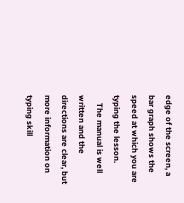edge of the screen, a bar graph shows the speed at which you are typing the lesson.
    The manual is well written and the directions are clear, but more information on typing skill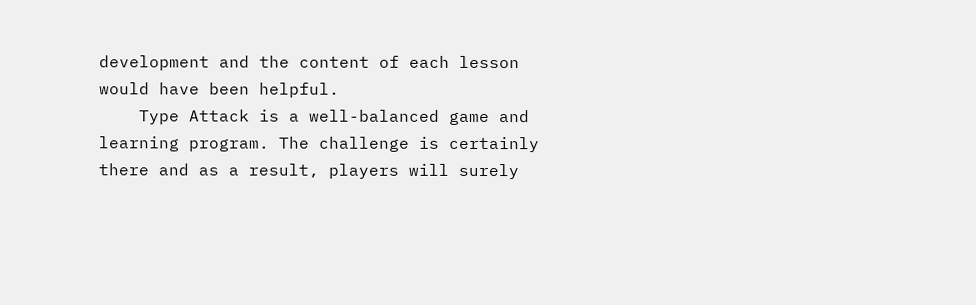development and the content of each lesson would have been helpful.
    Type Attack is a well-balanced game and learning program. The challenge is certainly there and as a result, players will surely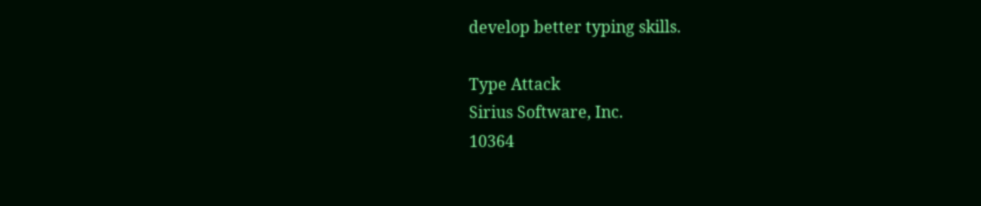develop better typing skills.

Type Attack
Sirius Software, Inc.
10364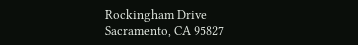Rockingham Drive
Sacramento, CA 95827